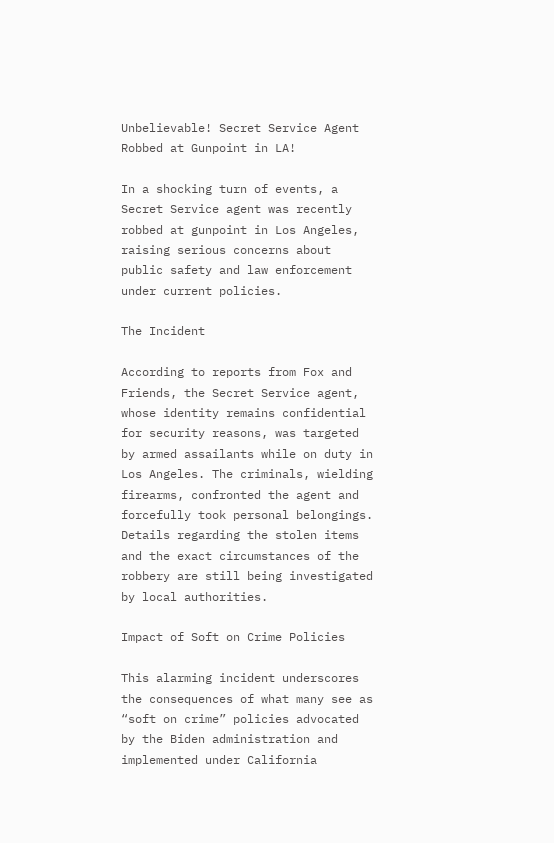Unbelievable! Secret Service Agent Robbed at Gunpoint in LA!

In a shocking turn of events, a Secret Service agent was recently robbed at gunpoint in Los Angeles, raising serious concerns about public safety and law enforcement under current policies.

The Incident

According to reports from Fox and Friends, the Secret Service agent, whose identity remains confidential for security reasons, was targeted by armed assailants while on duty in Los Angeles. The criminals, wielding firearms, confronted the agent and forcefully took personal belongings. Details regarding the stolen items and the exact circumstances of the robbery are still being investigated by local authorities.

Impact of Soft on Crime Policies

This alarming incident underscores the consequences of what many see as “soft on crime” policies advocated by the Biden administration and implemented under California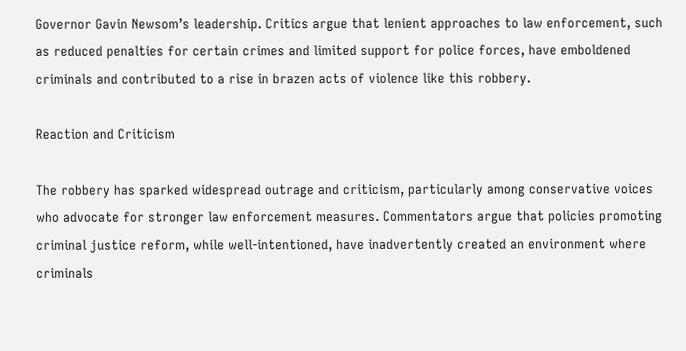Governor Gavin Newsom’s leadership. Critics argue that lenient approaches to law enforcement, such as reduced penalties for certain crimes and limited support for police forces, have emboldened criminals and contributed to a rise in brazen acts of violence like this robbery.

Reaction and Criticism

The robbery has sparked widespread outrage and criticism, particularly among conservative voices who advocate for stronger law enforcement measures. Commentators argue that policies promoting criminal justice reform, while well-intentioned, have inadvertently created an environment where criminals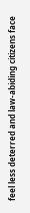feel less deterred and law-abiding citizens face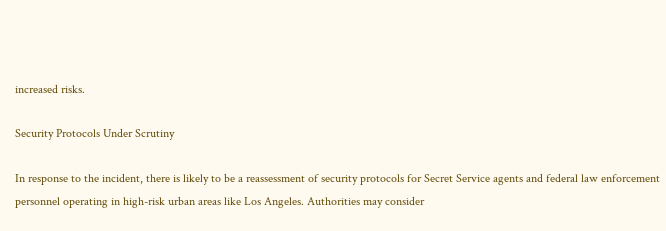increased risks.

Security Protocols Under Scrutiny

In response to the incident, there is likely to be a reassessment of security protocols for Secret Service agents and federal law enforcement personnel operating in high-risk urban areas like Los Angeles. Authorities may consider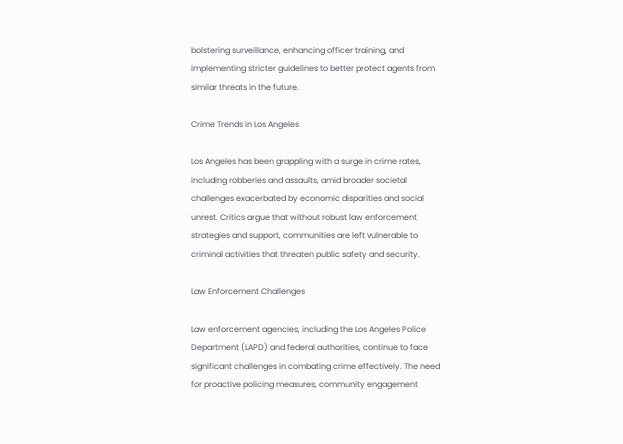bolstering surveillance, enhancing officer training, and implementing stricter guidelines to better protect agents from similar threats in the future.

Crime Trends in Los Angeles

Los Angeles has been grappling with a surge in crime rates, including robberies and assaults, amid broader societal challenges exacerbated by economic disparities and social unrest. Critics argue that without robust law enforcement strategies and support, communities are left vulnerable to criminal activities that threaten public safety and security.

Law Enforcement Challenges

Law enforcement agencies, including the Los Angeles Police Department (LAPD) and federal authorities, continue to face significant challenges in combating crime effectively. The need for proactive policing measures, community engagement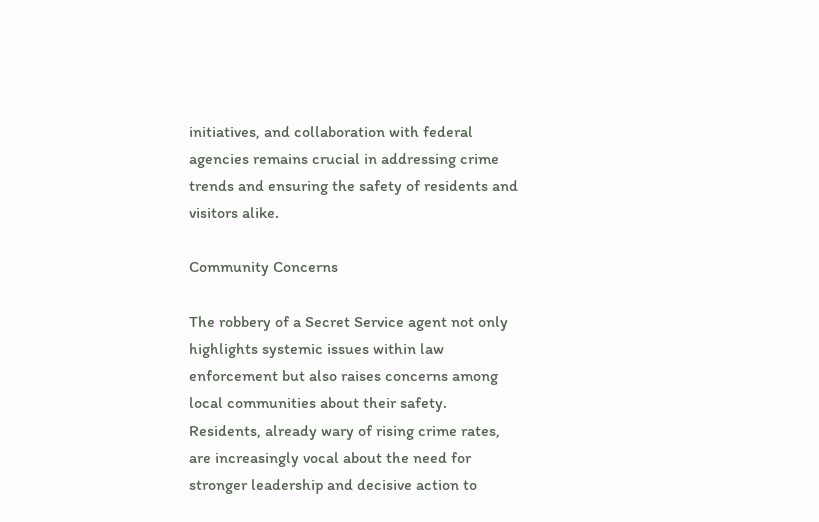initiatives, and collaboration with federal agencies remains crucial in addressing crime trends and ensuring the safety of residents and visitors alike.

Community Concerns

The robbery of a Secret Service agent not only highlights systemic issues within law enforcement but also raises concerns among local communities about their safety. Residents, already wary of rising crime rates, are increasingly vocal about the need for stronger leadership and decisive action to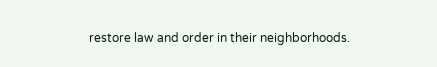restore law and order in their neighborhoods.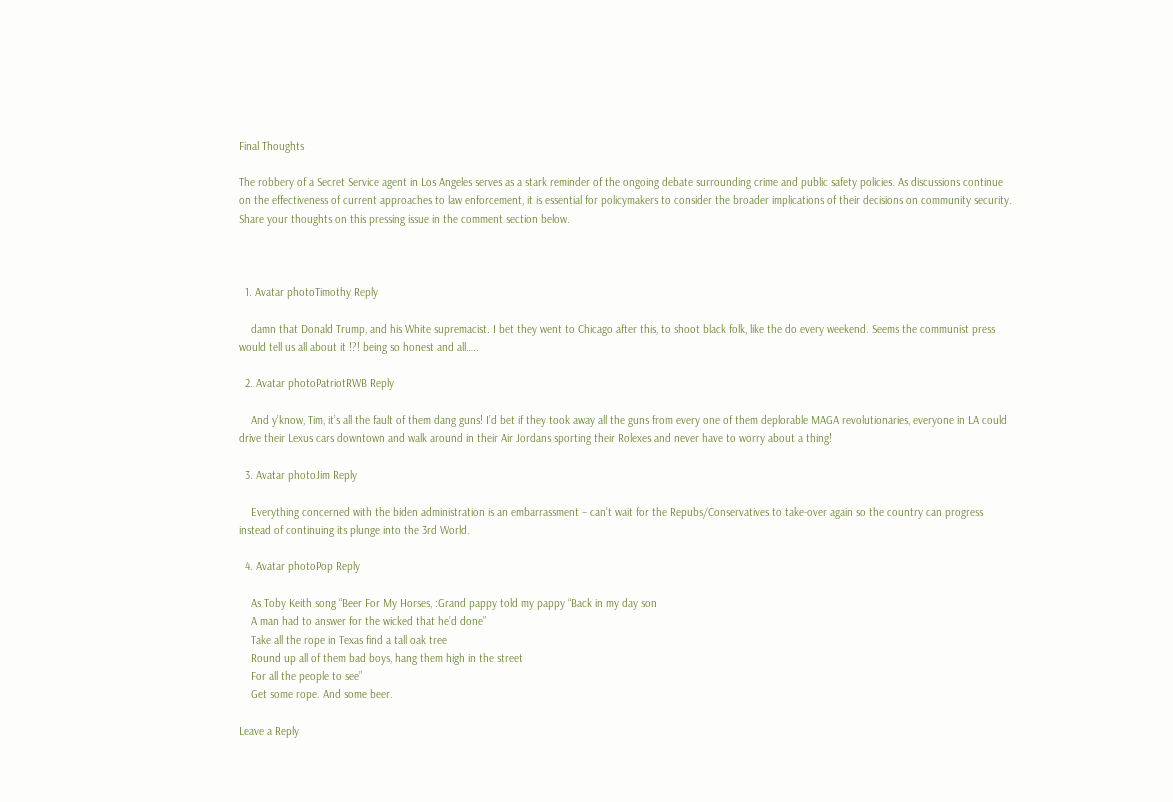Final Thoughts

The robbery of a Secret Service agent in Los Angeles serves as a stark reminder of the ongoing debate surrounding crime and public safety policies. As discussions continue on the effectiveness of current approaches to law enforcement, it is essential for policymakers to consider the broader implications of their decisions on community security. Share your thoughts on this pressing issue in the comment section below.



  1. Avatar photoTimothy Reply

    damn that Donald Trump, and his White supremacist. I bet they went to Chicago after this, to shoot black folk, like the do every weekend. Seems the communist press would tell us all about it !?! being so honest and all…..

  2. Avatar photoPatriotRWB Reply

    And y’know, Tim, it’s all the fault of them dang guns! I’d bet if they took away all the guns from every one of them deplorable MAGA revolutionaries, everyone in LA could drive their Lexus cars downtown and walk around in their Air Jordans sporting their Rolexes and never have to worry about a thing!

  3. Avatar photoJim Reply

    Everything concerned with the biden administration is an embarrassment – can’t wait for the Repubs/Conservatives to take-over again so the country can progress instead of continuing its plunge into the 3rd World.

  4. Avatar photoPop Reply

    As Toby Keith song “Beer For My Horses, :Grand pappy told my pappy “Back in my day son
    A man had to answer for the wicked that he’d done”
    Take all the rope in Texas find a tall oak tree
    Round up all of them bad boys, hang them high in the street
    For all the people to see”
    Get some rope. And some beer.

Leave a Reply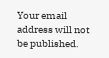Your email address will not be published.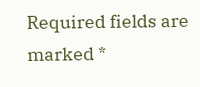Required fields are marked *